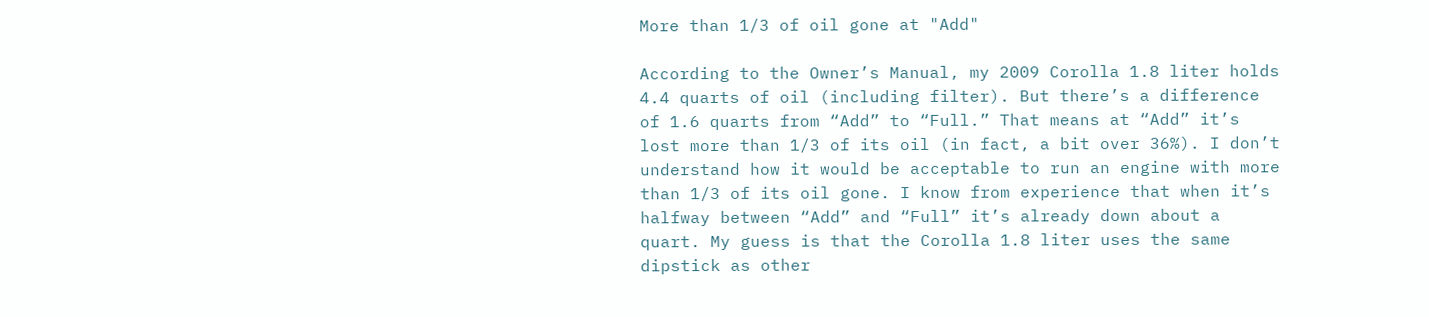More than 1/3 of oil gone at "Add"

According to the Owner’s Manual, my 2009 Corolla 1.8 liter holds 4.4 quarts of oil (including filter). But there’s a difference of 1.6 quarts from “Add” to “Full.” That means at “Add” it’s lost more than 1/3 of its oil (in fact, a bit over 36%). I don’t understand how it would be acceptable to run an engine with more than 1/3 of its oil gone. I know from experience that when it’s halfway between “Add” and “Full” it’s already down about a quart. My guess is that the Corolla 1.8 liter uses the same dipstick as other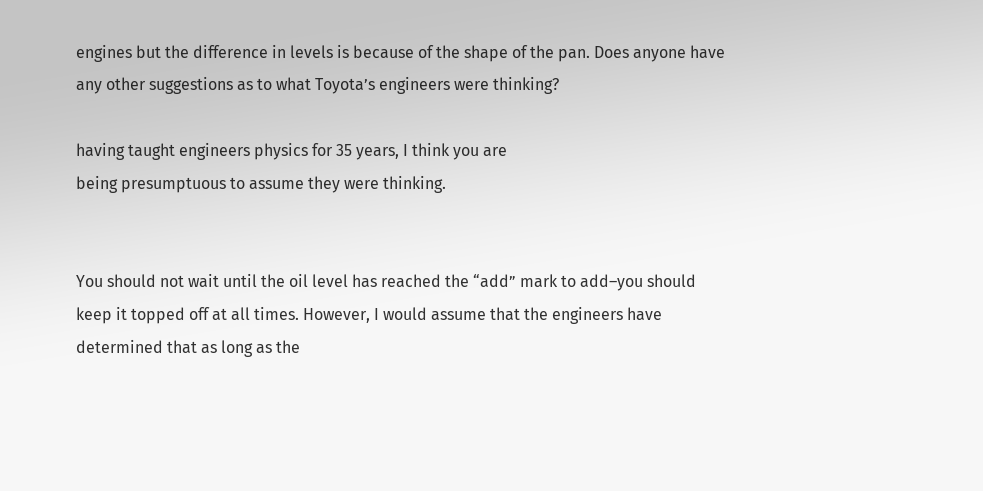engines but the difference in levels is because of the shape of the pan. Does anyone have any other suggestions as to what Toyota’s engineers were thinking?

having taught engineers physics for 35 years, I think you are
being presumptuous to assume they were thinking.


You should not wait until the oil level has reached the “add” mark to add–you should keep it topped off at all times. However, I would assume that the engineers have determined that as long as the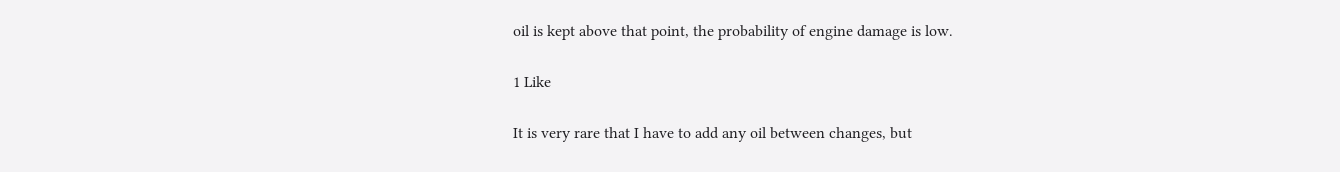oil is kept above that point, the probability of engine damage is low.

1 Like

It is very rare that I have to add any oil between changes, but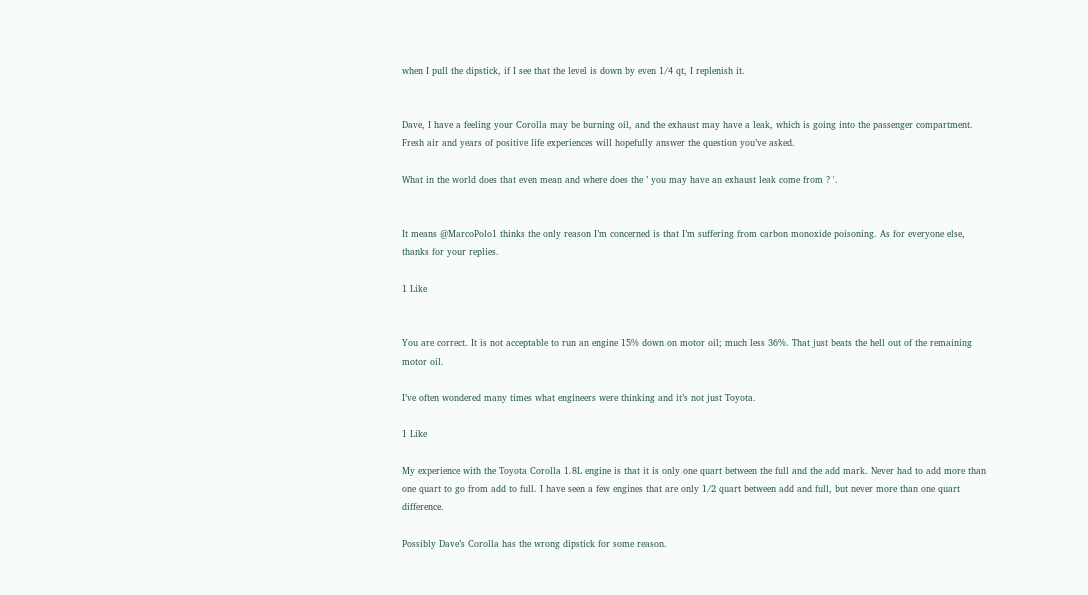when I pull the dipstick, if I see that the level is down by even 1/4 qt, I replenish it.


Dave, I have a feeling your Corolla may be burning oil, and the exhaust may have a leak, which is going into the passenger compartment. Fresh air and years of positive life experiences will hopefully answer the question you’ve asked.

What in the world does that even mean and where does the ’ you may have an exhaust leak come from ? '.


It means @MarcoPolo1 thinks the only reason I’m concerned is that I’m suffering from carbon monoxide poisoning. As for everyone else, thanks for your replies.

1 Like


You are correct. It is not acceptable to run an engine 15% down on motor oil; much less 36%. That just beats the hell out of the remaining motor oil.

I’ve often wondered many times what engineers were thinking and it’s not just Toyota.

1 Like

My experience with the Toyota Corolla 1.8L engine is that it is only one quart between the full and the add mark. Never had to add more than one quart to go from add to full. I have seen a few engines that are only 1/2 quart between add and full, but never more than one quart difference.

Possibly Dave’s Corolla has the wrong dipstick for some reason.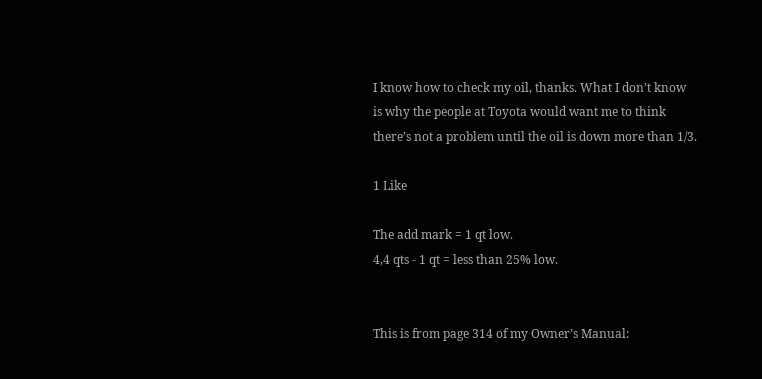I know how to check my oil, thanks. What I don’t know is why the people at Toyota would want me to think there’s not a problem until the oil is down more than 1/3.

1 Like

The add mark = 1 qt low.
4,4 qts - 1 qt = less than 25% low.


This is from page 314 of my Owner’s Manual: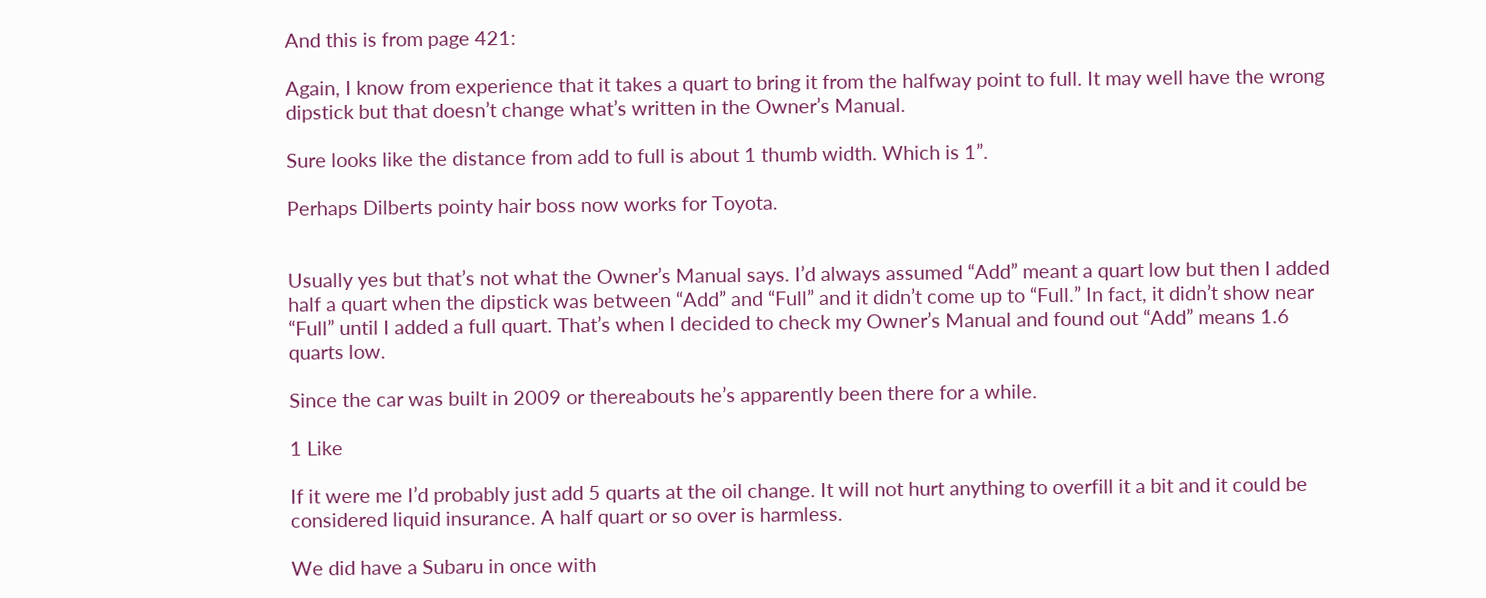And this is from page 421:

Again, I know from experience that it takes a quart to bring it from the halfway point to full. It may well have the wrong dipstick but that doesn’t change what’s written in the Owner’s Manual.

Sure looks like the distance from add to full is about 1 thumb width. Which is 1”.

Perhaps Dilberts pointy hair boss now works for Toyota.


Usually yes but that’s not what the Owner’s Manual says. I’d always assumed “Add” meant a quart low but then I added half a quart when the dipstick was between “Add” and “Full” and it didn’t come up to “Full.” In fact, it didn’t show near “Full” until I added a full quart. That’s when I decided to check my Owner’s Manual and found out “Add” means 1.6 quarts low.

Since the car was built in 2009 or thereabouts he’s apparently been there for a while.

1 Like

If it were me I’d probably just add 5 quarts at the oil change. It will not hurt anything to overfill it a bit and it could be considered liquid insurance. A half quart or so over is harmless.

We did have a Subaru in once with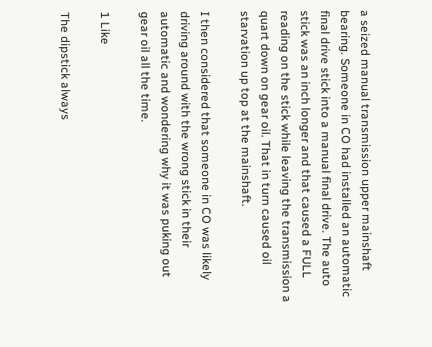a seized manual transmission upper mainshaft bearing. Someone in CO had installed an automatic final drive stick into a manual final drive. The auto stick was an inch longer and that caused a FULL reading on the stick while leaving the transmission a quart down on gear oil. That in turn caused oil starvation up top at the mainshaft.

I then considered that someone in CO was likely driving around with the wrong stick in their automatic and wondering why it was puking out gear oil all the time.

1 Like

The dipstick always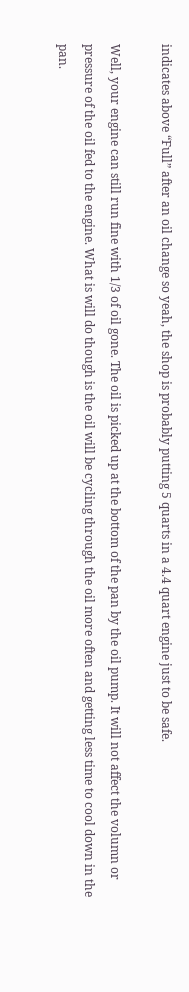indicates above “Full” after an oil change so yeah, the shop is probably putting 5 quarts in a 4.4 quart engine just to be safe.

Well, your engine can still run fine with 1/3 of oil gone. The oil is picked up at the bottom of the pan by the oil pump. It will not affect the volumn or pressure of the oil fed to the engine. What is will do though is the oil will be cycling through the oil more often and getting less time to cool down in the pan.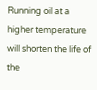Running oil at a higher temperature will shorten the life of the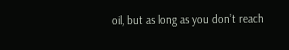oil, but as long as you don’t reach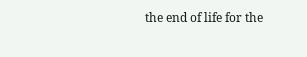the end of life for the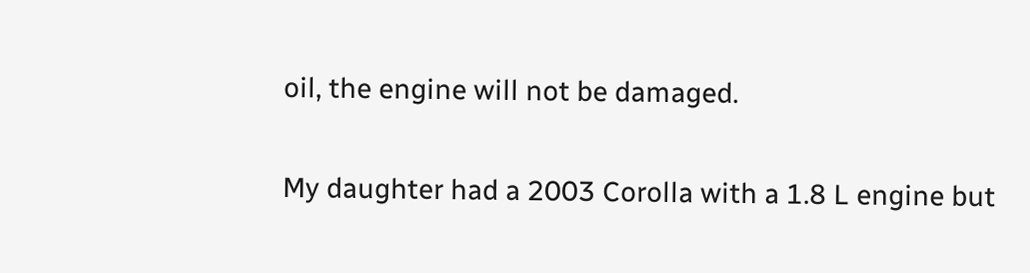oil, the engine will not be damaged.

My daughter had a 2003 Corolla with a 1.8 L engine but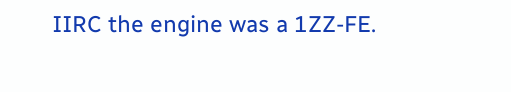IIRC the engine was a 1ZZ-FE.